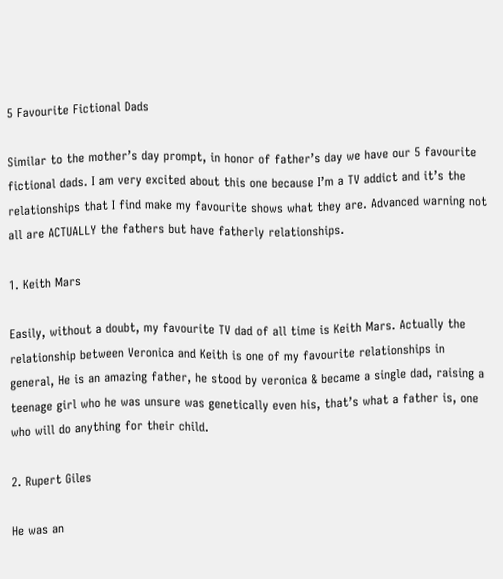5 Favourite Fictional Dads

Similar to the mother’s day prompt, in honor of father’s day we have our 5 favourite fictional dads. I am very excited about this one because I’m a TV addict and it’s the relationships that I find make my favourite shows what they are. Advanced warning not all are ACTUALLY the fathers but have fatherly relationships.

1. Keith Mars

Easily, without a doubt, my favourite TV dad of all time is Keith Mars. Actually the relationship between Veronica and Keith is one of my favourite relationships in general, He is an amazing father, he stood by veronica & became a single dad, raising a teenage girl who he was unsure was genetically even his, that’s what a father is, one who will do anything for their child.

2. Rupert Giles

He was an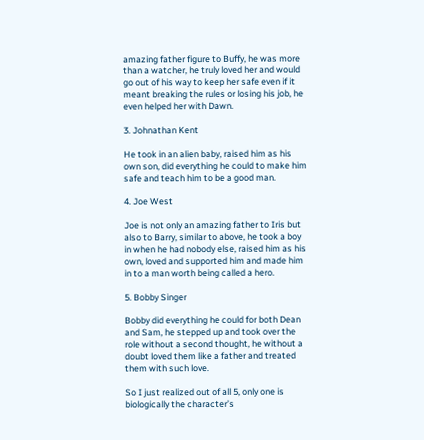amazing father figure to Buffy, he was more than a watcher, he truly loved her and would go out of his way to keep her safe even if it meant breaking the rules or losing his job, he even helped her with Dawn.

3. Johnathan Kent

He took in an alien baby, raised him as his own son, did everything he could to make him safe and teach him to be a good man.

4. Joe West

Joe is not only an amazing father to Iris but also to Barry, similar to above, he took a boy in when he had nobody else, raised him as his own, loved and supported him and made him in to a man worth being called a hero.

5. Bobby Singer

Bobby did everything he could for both Dean and Sam, he stepped up and took over the role without a second thought, he without a doubt loved them like a father and treated them with such love.

So I just realized out of all 5, only one is biologically the character’s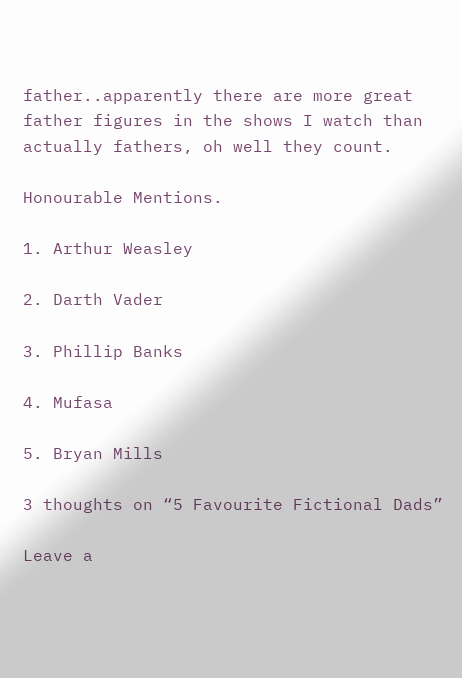father..apparently there are more great father figures in the shows I watch than actually fathers, oh well they count.

Honourable Mentions.

1. Arthur Weasley

2. Darth Vader

3. Phillip Banks

4. Mufasa

5. Bryan Mills

3 thoughts on “5 Favourite Fictional Dads”

Leave a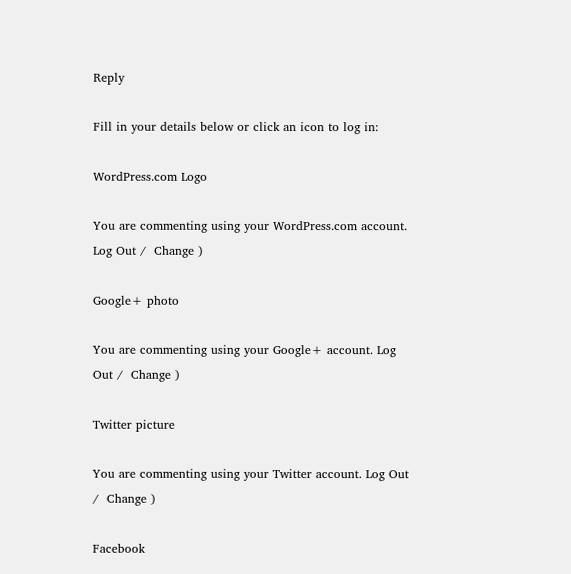Reply

Fill in your details below or click an icon to log in:

WordPress.com Logo

You are commenting using your WordPress.com account. Log Out /  Change )

Google+ photo

You are commenting using your Google+ account. Log Out /  Change )

Twitter picture

You are commenting using your Twitter account. Log Out /  Change )

Facebook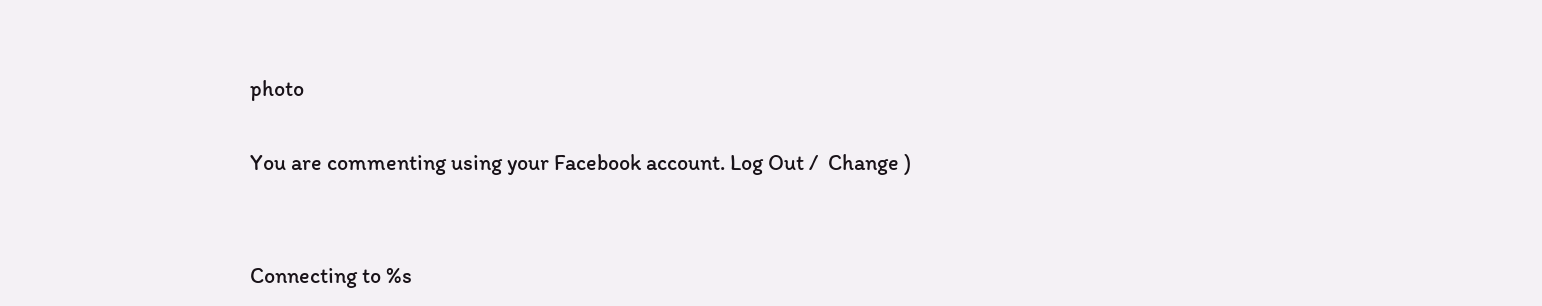photo

You are commenting using your Facebook account. Log Out /  Change )


Connecting to %s